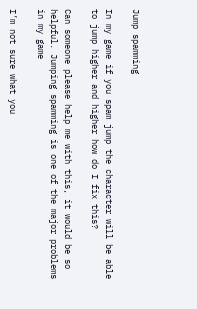Jump spamming

In my game if you spam jump the character will be able to jump higher and higher how do I fix this?

Can someone please help me with this, it would be so helpful. Jumping spamming is one of the major problems in my game

I’m not sure what you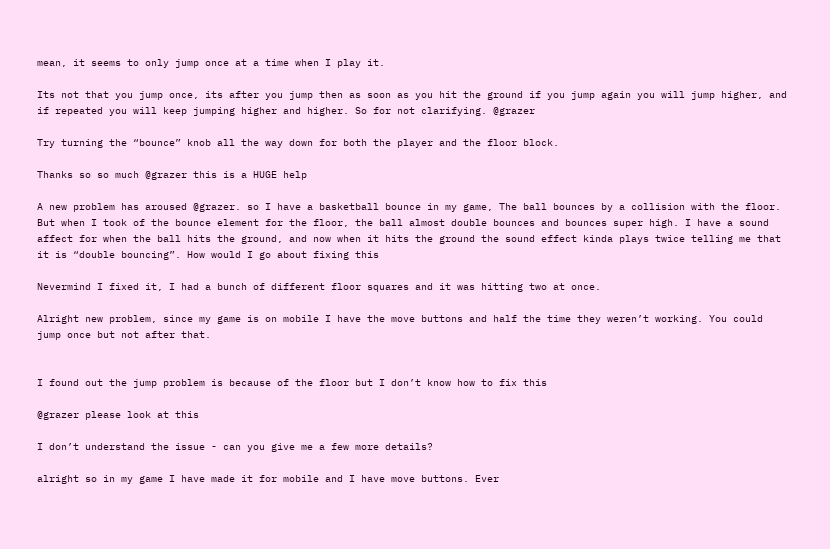mean, it seems to only jump once at a time when I play it.

Its not that you jump once, its after you jump then as soon as you hit the ground if you jump again you will jump higher, and if repeated you will keep jumping higher and higher. So for not clarifying. @grazer

Try turning the “bounce” knob all the way down for both the player and the floor block.

Thanks so so much @grazer this is a HUGE help

A new problem has aroused @grazer. so I have a basketball bounce in my game, The ball bounces by a collision with the floor. But when I took of the bounce element for the floor, the ball almost double bounces and bounces super high. I have a sound affect for when the ball hits the ground, and now when it hits the ground the sound effect kinda plays twice telling me that it is “double bouncing”. How would I go about fixing this

Nevermind I fixed it, I had a bunch of different floor squares and it was hitting two at once.

Alright new problem, since my game is on mobile I have the move buttons and half the time they weren’t working. You could jump once but not after that.


I found out the jump problem is because of the floor but I don’t know how to fix this

@grazer please look at this

I don’t understand the issue - can you give me a few more details?

alright so in my game I have made it for mobile and I have move buttons. Ever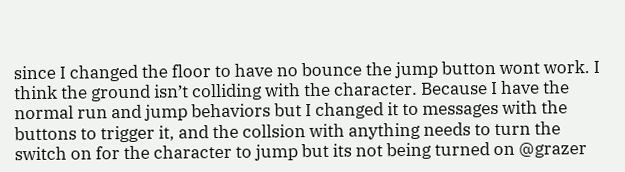since I changed the floor to have no bounce the jump button wont work. I think the ground isn’t colliding with the character. Because I have the normal run and jump behaviors but I changed it to messages with the buttons to trigger it, and the collsion with anything needs to turn the switch on for the character to jump but its not being turned on @grazer